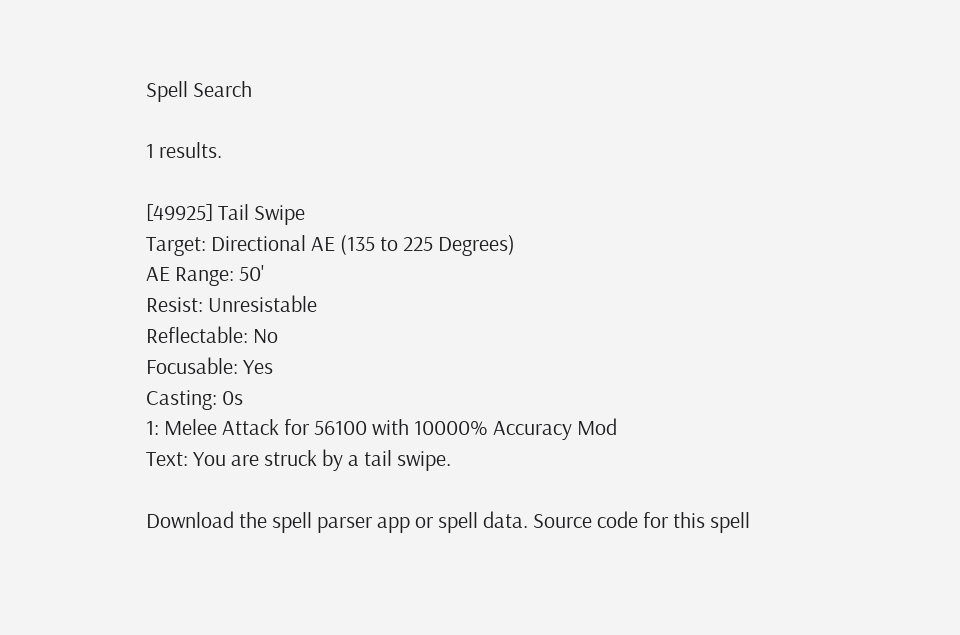Spell Search

1 results.

[49925] Tail Swipe
Target: Directional AE (135 to 225 Degrees)
AE Range: 50'
Resist: Unresistable
Reflectable: No
Focusable: Yes
Casting: 0s
1: Melee Attack for 56100 with 10000% Accuracy Mod
Text: You are struck by a tail swipe.

Download the spell parser app or spell data. Source code for this spell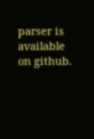parser is available on github.